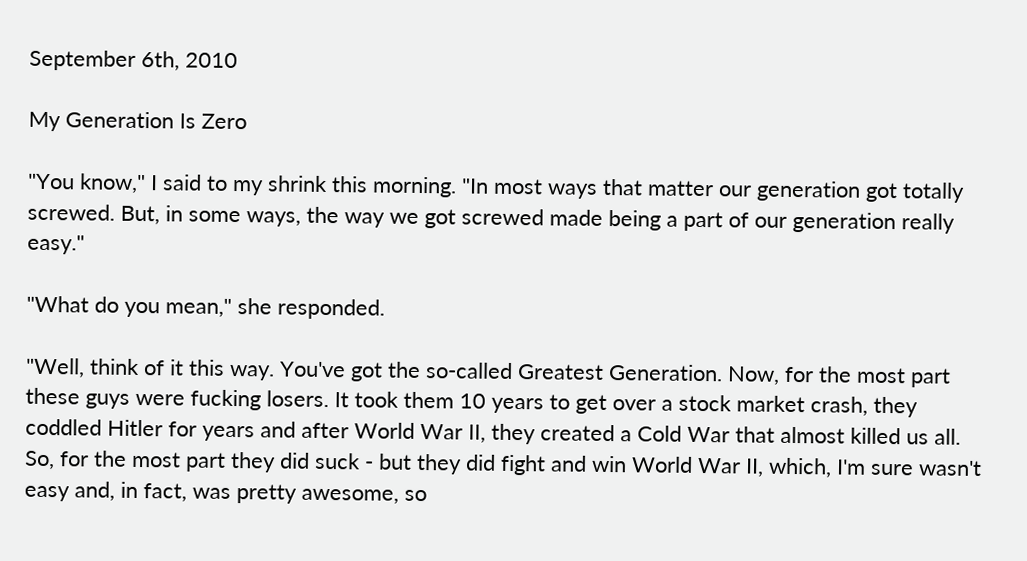September 6th, 2010

My Generation Is Zero

"You know," I said to my shrink this morning. "In most ways that matter our generation got totally screwed. But, in some ways, the way we got screwed made being a part of our generation really easy."

"What do you mean," she responded.

"Well, think of it this way. You've got the so-called Greatest Generation. Now, for the most part these guys were fucking losers. It took them 10 years to get over a stock market crash, they coddled Hitler for years and after World War II, they created a Cold War that almost killed us all. So, for the most part they did suck - but they did fight and win World War II, which, I'm sure wasn't easy and, in fact, was pretty awesome, so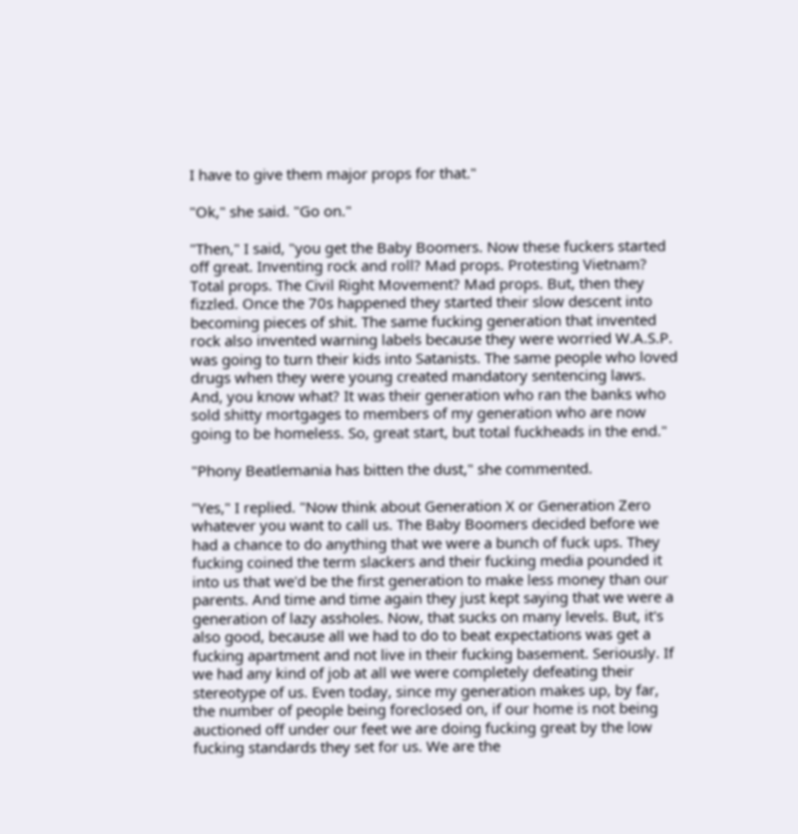I have to give them major props for that."

"Ok," she said. "Go on."

"Then," I said, "you get the Baby Boomers. Now these fuckers started off great. Inventing rock and roll? Mad props. Protesting Vietnam? Total props. The Civil Right Movement? Mad props. But, then they fizzled. Once the 70s happened they started their slow descent into becoming pieces of shit. The same fucking generation that invented rock also invented warning labels because they were worried W.A.S.P. was going to turn their kids into Satanists. The same people who loved drugs when they were young created mandatory sentencing laws. And, you know what? It was their generation who ran the banks who sold shitty mortgages to members of my generation who are now going to be homeless. So, great start, but total fuckheads in the end."

"Phony Beatlemania has bitten the dust," she commented.

"Yes," I replied. "Now think about Generation X or Generation Zero whatever you want to call us. The Baby Boomers decided before we had a chance to do anything that we were a bunch of fuck ups. They fucking coined the term slackers and their fucking media pounded it into us that we'd be the first generation to make less money than our parents. And time and time again they just kept saying that we were a generation of lazy assholes. Now, that sucks on many levels. But, it's also good, because all we had to do to beat expectations was get a fucking apartment and not live in their fucking basement. Seriously. If we had any kind of job at all we were completely defeating their stereotype of us. Even today, since my generation makes up, by far, the number of people being foreclosed on, if our home is not being auctioned off under our feet we are doing fucking great by the low fucking standards they set for us. We are the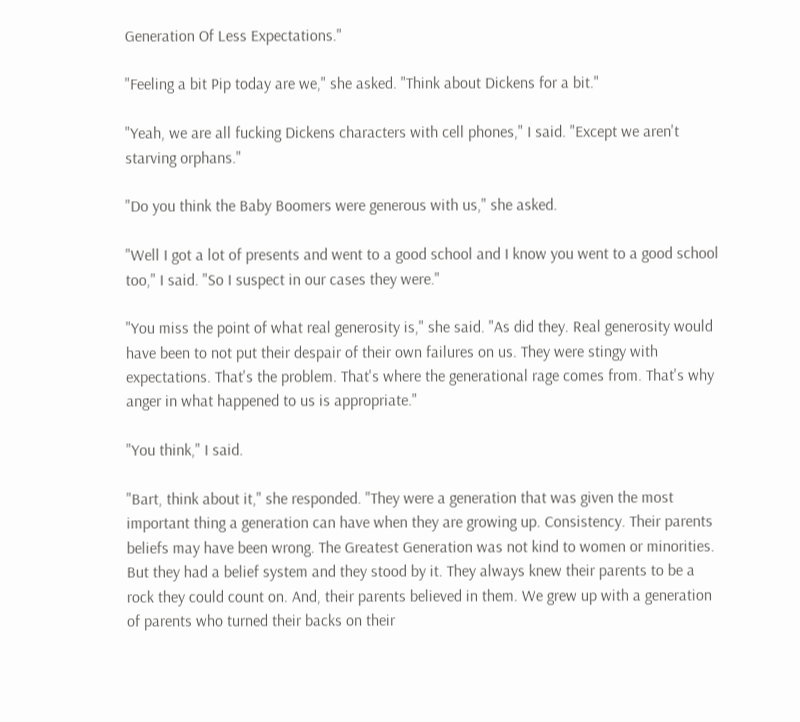Generation Of Less Expectations."

"Feeling a bit Pip today are we," she asked. "Think about Dickens for a bit."

"Yeah, we are all fucking Dickens characters with cell phones," I said. "Except we aren't starving orphans."

"Do you think the Baby Boomers were generous with us," she asked.

"Well I got a lot of presents and went to a good school and I know you went to a good school too," I said. "So I suspect in our cases they were."

"You miss the point of what real generosity is," she said. "As did they. Real generosity would have been to not put their despair of their own failures on us. They were stingy with expectations. That's the problem. That's where the generational rage comes from. That's why anger in what happened to us is appropriate."

"You think," I said.

"Bart, think about it," she responded. "They were a generation that was given the most important thing a generation can have when they are growing up. Consistency. Their parents beliefs may have been wrong. The Greatest Generation was not kind to women or minorities. But they had a belief system and they stood by it. They always knew their parents to be a rock they could count on. And, their parents believed in them. We grew up with a generation of parents who turned their backs on their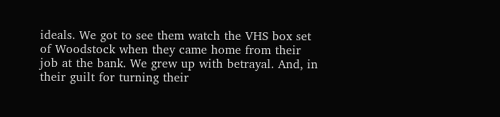ideals. We got to see them watch the VHS box set of Woodstock when they came home from their job at the bank. We grew up with betrayal. And, in their guilt for turning their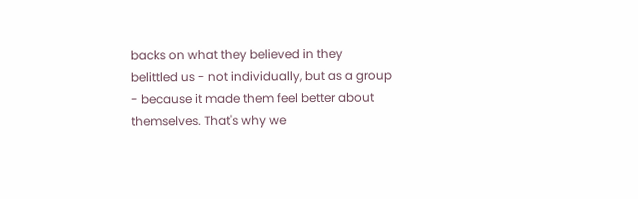backs on what they believed in they belittled us - not individually, but as a group - because it made them feel better about themselves. That's why we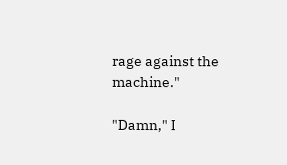rage against the machine."

"Damn," I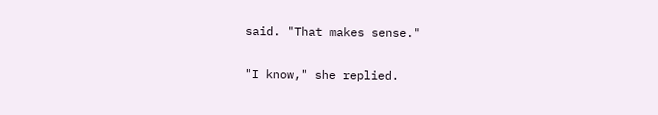said. "That makes sense."

"I know," she replied.